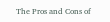The Pros and Cons of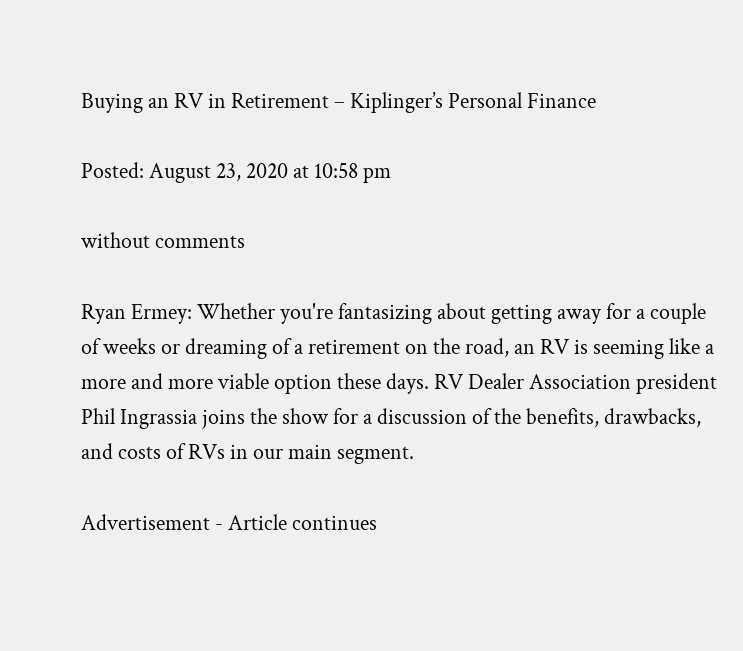Buying an RV in Retirement – Kiplinger’s Personal Finance

Posted: August 23, 2020 at 10:58 pm

without comments

Ryan Ermey: Whether you're fantasizing about getting away for a couple of weeks or dreaming of a retirement on the road, an RV is seeming like a more and more viable option these days. RV Dealer Association president Phil Ingrassia joins the show for a discussion of the benefits, drawbacks, and costs of RVs in our main segment.

Advertisement - Article continues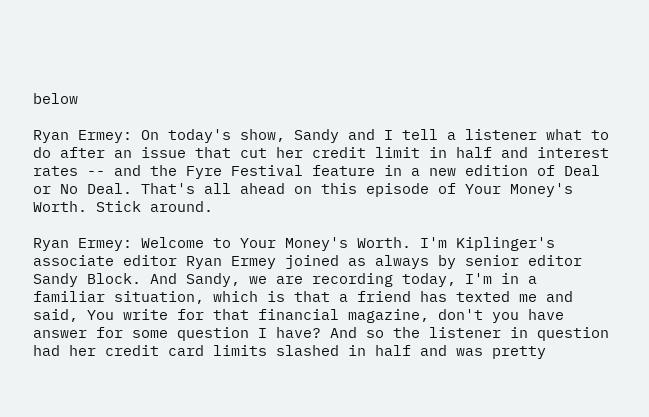below

Ryan Ermey: On today's show, Sandy and I tell a listener what to do after an issue that cut her credit limit in half and interest rates -- and the Fyre Festival feature in a new edition of Deal or No Deal. That's all ahead on this episode of Your Money's Worth. Stick around.

Ryan Ermey: Welcome to Your Money's Worth. I'm Kiplinger's associate editor Ryan Ermey joined as always by senior editor Sandy Block. And Sandy, we are recording today, I'm in a familiar situation, which is that a friend has texted me and said, You write for that financial magazine, don't you have answer for some question I have? And so the listener in question had her credit card limits slashed in half and was pretty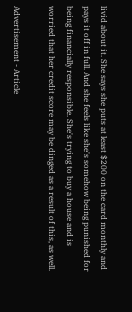livid about it. She says she puts at least $200 on the card monthly and pays it off in full. And she feels like she's somehow being punished for being financially responsible. She's trying to buy a house and is worried that her credit score may be dinged as a result of this, as well.

Advertisement - Article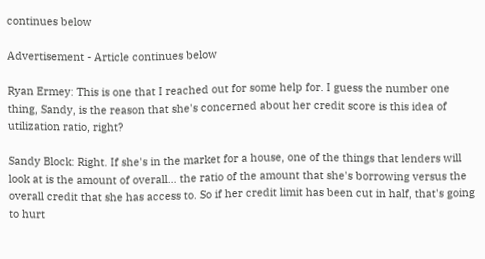continues below

Advertisement - Article continues below

Ryan Ermey: This is one that I reached out for some help for. I guess the number one thing, Sandy, is the reason that she's concerned about her credit score is this idea of utilization ratio, right?

Sandy Block: Right. If she's in the market for a house, one of the things that lenders will look at is the amount of overall... the ratio of the amount that she's borrowing versus the overall credit that she has access to. So if her credit limit has been cut in half, that's going to hurt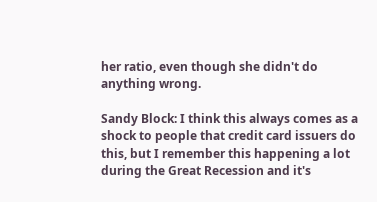her ratio, even though she didn't do anything wrong.

Sandy Block: I think this always comes as a shock to people that credit card issuers do this, but I remember this happening a lot during the Great Recession and it's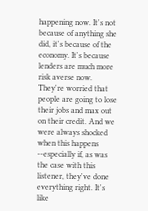happening now. It's not because of anything she did, it's because of the economy. It's because lenders are much more risk averse now. They're worried that people are going to lose their jobs and max out on their credit. And we were always shocked when this happens --especially if, as was the case with this listener, they've done everything right. It's like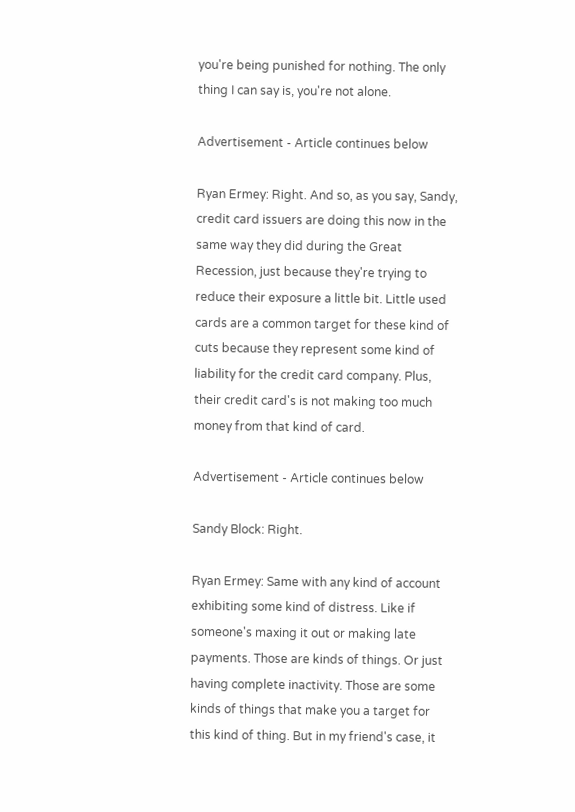you're being punished for nothing. The only thing I can say is, you're not alone.

Advertisement - Article continues below

Ryan Ermey: Right. And so, as you say, Sandy, credit card issuers are doing this now in the same way they did during the Great Recession, just because they're trying to reduce their exposure a little bit. Little used cards are a common target for these kind of cuts because they represent some kind of liability for the credit card company. Plus, their credit card's is not making too much money from that kind of card.

Advertisement - Article continues below

Sandy Block: Right.

Ryan Ermey: Same with any kind of account exhibiting some kind of distress. Like if someone's maxing it out or making late payments. Those are kinds of things. Or just having complete inactivity. Those are some kinds of things that make you a target for this kind of thing. But in my friend's case, it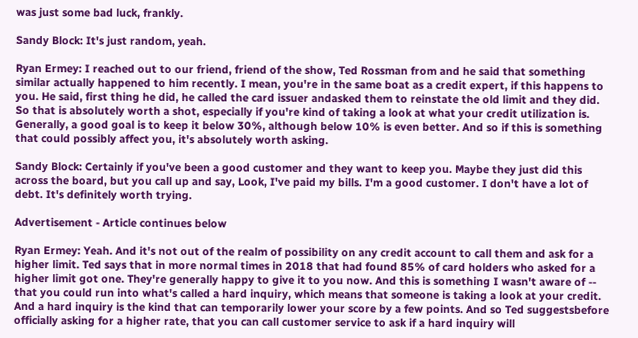was just some bad luck, frankly.

Sandy Block: It's just random, yeah.

Ryan Ermey: I reached out to our friend, friend of the show, Ted Rossman from and he said that something similar actually happened to him recently. I mean, you're in the same boat as a credit expert, if this happens to you. He said, first thing he did, he called the card issuer andasked them to reinstate the old limit and they did. So that is absolutely worth a shot, especially if you're kind of taking a look at what your credit utilization is. Generally, a good goal is to keep it below 30%, although below 10% is even better. And so if this is something that could possibly affect you, it's absolutely worth asking.

Sandy Block: Certainly if you've been a good customer and they want to keep you. Maybe they just did this across the board, but you call up and say, Look, I've paid my bills. I'm a good customer. I don't have a lot of debt. It's definitely worth trying.

Advertisement - Article continues below

Ryan Ermey: Yeah. And it's not out of the realm of possibility on any credit account to call them and ask for a higher limit. Ted says that in more normal times in 2018 that had found 85% of card holders who asked for a higher limit got one. They're generally happy to give it to you now. And this is something I wasn't aware of -- that you could run into what's called a hard inquiry, which means that someone is taking a look at your credit. And a hard inquiry is the kind that can temporarily lower your score by a few points. And so Ted suggestsbefore officially asking for a higher rate, that you can call customer service to ask if a hard inquiry will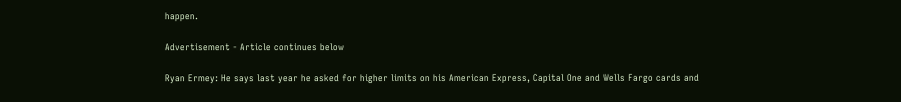happen.

Advertisement - Article continues below

Ryan Ermey: He says last year he asked for higher limits on his American Express, Capital One and Wells Fargo cards and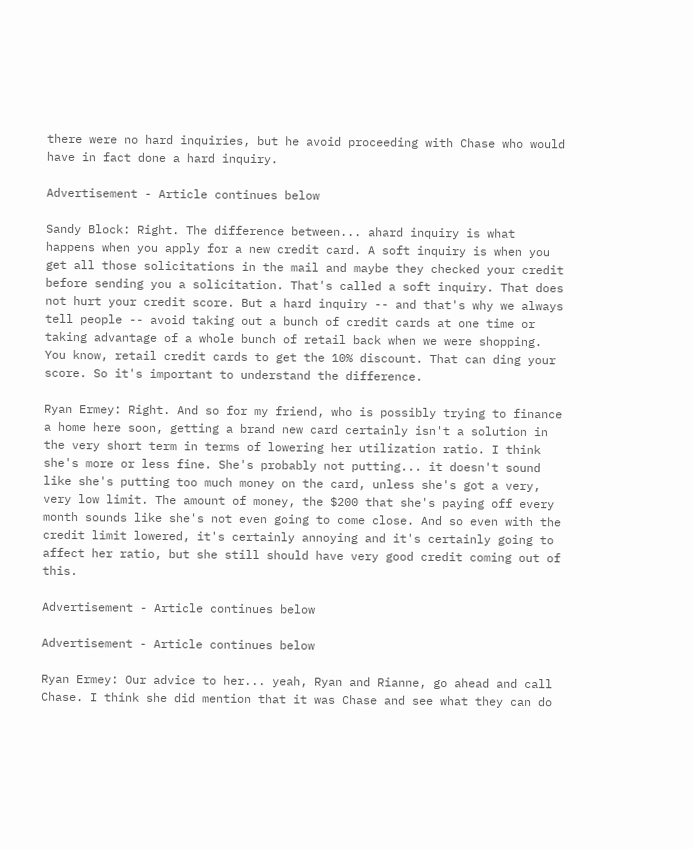there were no hard inquiries, but he avoid proceeding with Chase who would have in fact done a hard inquiry.

Advertisement - Article continues below

Sandy Block: Right. The difference between... ahard inquiry is what happens when you apply for a new credit card. A soft inquiry is when you get all those solicitations in the mail and maybe they checked your credit before sending you a solicitation. That's called a soft inquiry. That does not hurt your credit score. But a hard inquiry -- and that's why we always tell people -- avoid taking out a bunch of credit cards at one time or taking advantage of a whole bunch of retail back when we were shopping. You know, retail credit cards to get the 10% discount. That can ding your score. So it's important to understand the difference.

Ryan Ermey: Right. And so for my friend, who is possibly trying to finance a home here soon, getting a brand new card certainly isn't a solution in the very short term in terms of lowering her utilization ratio. I think she's more or less fine. She's probably not putting... it doesn't sound like she's putting too much money on the card, unless she's got a very, very low limit. The amount of money, the $200 that she's paying off every month sounds like she's not even going to come close. And so even with the credit limit lowered, it's certainly annoying and it's certainly going to affect her ratio, but she still should have very good credit coming out of this.

Advertisement - Article continues below

Advertisement - Article continues below

Ryan Ermey: Our advice to her... yeah, Ryan and Rianne, go ahead and call Chase. I think she did mention that it was Chase and see what they can do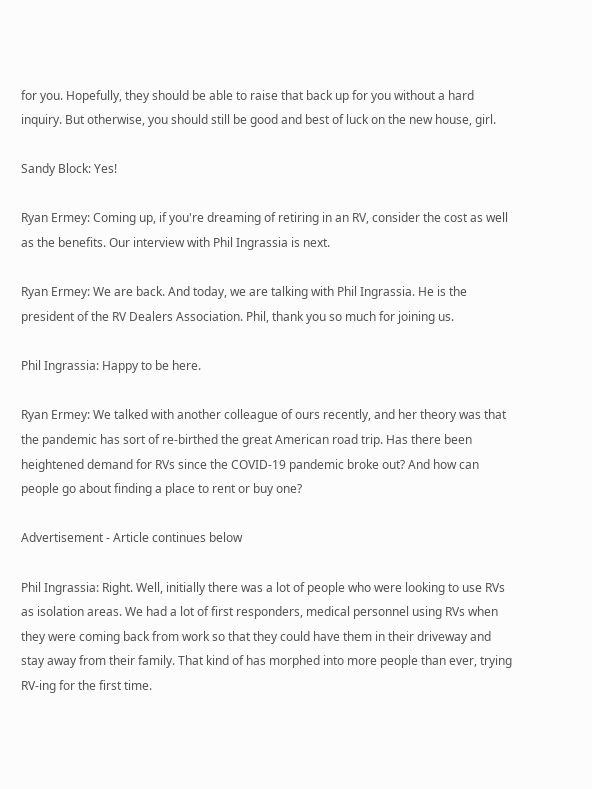for you. Hopefully, they should be able to raise that back up for you without a hard inquiry. But otherwise, you should still be good and best of luck on the new house, girl.

Sandy Block: Yes!

Ryan Ermey: Coming up, if you're dreaming of retiring in an RV, consider the cost as well as the benefits. Our interview with Phil Ingrassia is next.

Ryan Ermey: We are back. And today, we are talking with Phil Ingrassia. He is the president of the RV Dealers Association. Phil, thank you so much for joining us.

Phil Ingrassia: Happy to be here.

Ryan Ermey: We talked with another colleague of ours recently, and her theory was that the pandemic has sort of re-birthed the great American road trip. Has there been heightened demand for RVs since the COVID-19 pandemic broke out? And how can people go about finding a place to rent or buy one?

Advertisement - Article continues below

Phil Ingrassia: Right. Well, initially there was a lot of people who were looking to use RVs as isolation areas. We had a lot of first responders, medical personnel using RVs when they were coming back from work so that they could have them in their driveway and stay away from their family. That kind of has morphed into more people than ever, trying RV-ing for the first time.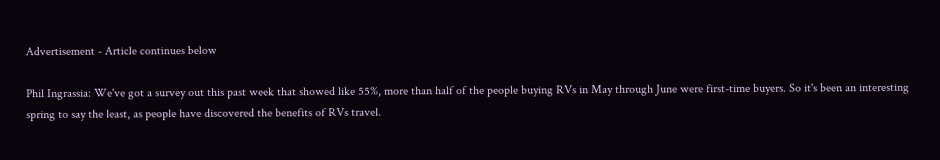Advertisement - Article continues below

Phil Ingrassia: We've got a survey out this past week that showed like 55%, more than half of the people buying RVs in May through June were first-time buyers. So it's been an interesting spring to say the least, as people have discovered the benefits of RVs travel.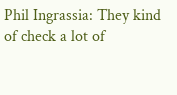Phil Ingrassia: They kind of check a lot of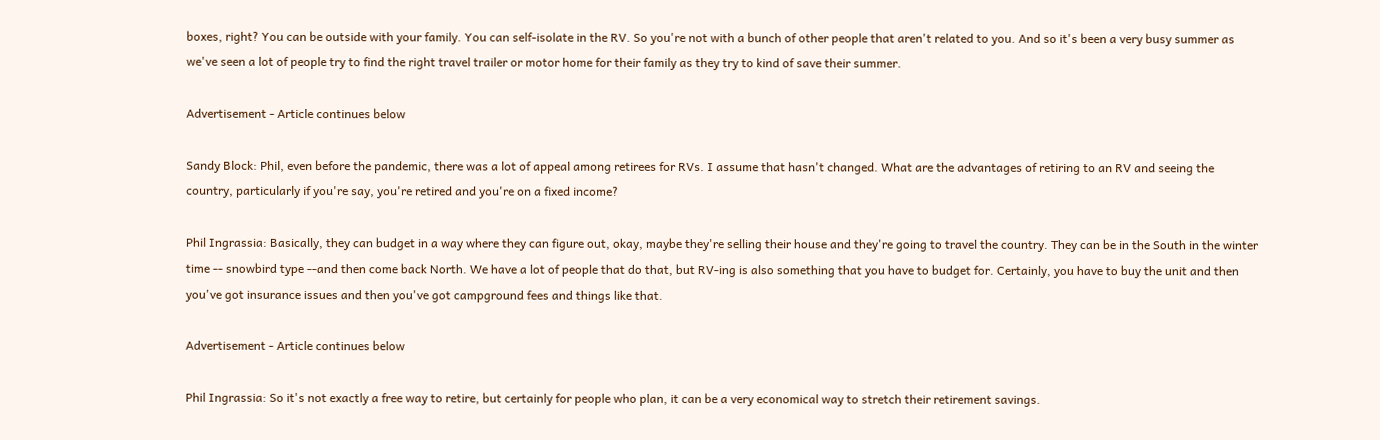boxes, right? You can be outside with your family. You can self-isolate in the RV. So you're not with a bunch of other people that aren't related to you. And so it's been a very busy summer as we've seen a lot of people try to find the right travel trailer or motor home for their family as they try to kind of save their summer.

Advertisement - Article continues below

Sandy Block: Phil, even before the pandemic, there was a lot of appeal among retirees for RVs. I assume that hasn't changed. What are the advantages of retiring to an RV and seeing the country, particularly if you're say, you're retired and you're on a fixed income?

Phil Ingrassia: Basically, they can budget in a way where they can figure out, okay, maybe they're selling their house and they're going to travel the country. They can be in the South in the winter time -- snowbird type --and then come back North. We have a lot of people that do that, but RV-ing is also something that you have to budget for. Certainly, you have to buy the unit and then you've got insurance issues and then you've got campground fees and things like that.

Advertisement - Article continues below

Phil Ingrassia: So it's not exactly a free way to retire, but certainly for people who plan, it can be a very economical way to stretch their retirement savings.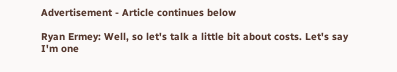Advertisement - Article continues below

Ryan Ermey: Well, so let's talk a little bit about costs. Let's say I'm one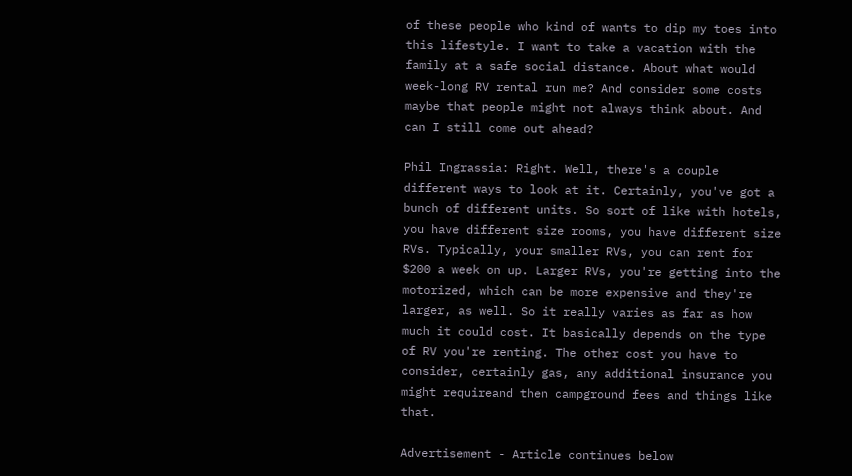of these people who kind of wants to dip my toes into this lifestyle. I want to take a vacation with the family at a safe social distance. About what would week-long RV rental run me? And consider some costs maybe that people might not always think about. And can I still come out ahead?

Phil Ingrassia: Right. Well, there's a couple different ways to look at it. Certainly, you've got a bunch of different units. So sort of like with hotels, you have different size rooms, you have different size RVs. Typically, your smaller RVs, you can rent for $200 a week on up. Larger RVs, you're getting into the motorized, which can be more expensive and they're larger, as well. So it really varies as far as how much it could cost. It basically depends on the type of RV you're renting. The other cost you have to consider, certainly gas, any additional insurance you might requireand then campground fees and things like that.

Advertisement - Article continues below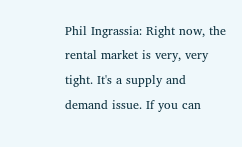Phil Ingrassia: Right now, the rental market is very, very tight. It's a supply and demand issue. If you can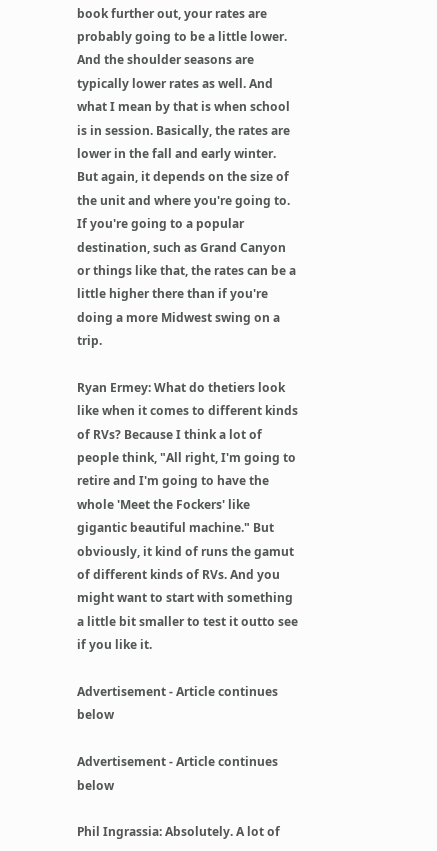book further out, your rates are probably going to be a little lower. And the shoulder seasons are typically lower rates as well. And what I mean by that is when school is in session. Basically, the rates are lower in the fall and early winter. But again, it depends on the size of the unit and where you're going to. If you're going to a popular destination, such as Grand Canyon or things like that, the rates can be a little higher there than if you're doing a more Midwest swing on a trip.

Ryan Ermey: What do thetiers look like when it comes to different kinds of RVs? Because I think a lot of people think, "All right, I'm going to retire and I'm going to have the whole 'Meet the Fockers' like gigantic beautiful machine." But obviously, it kind of runs the gamut of different kinds of RVs. And you might want to start with something a little bit smaller to test it outto see if you like it.

Advertisement - Article continues below

Advertisement - Article continues below

Phil Ingrassia: Absolutely. A lot of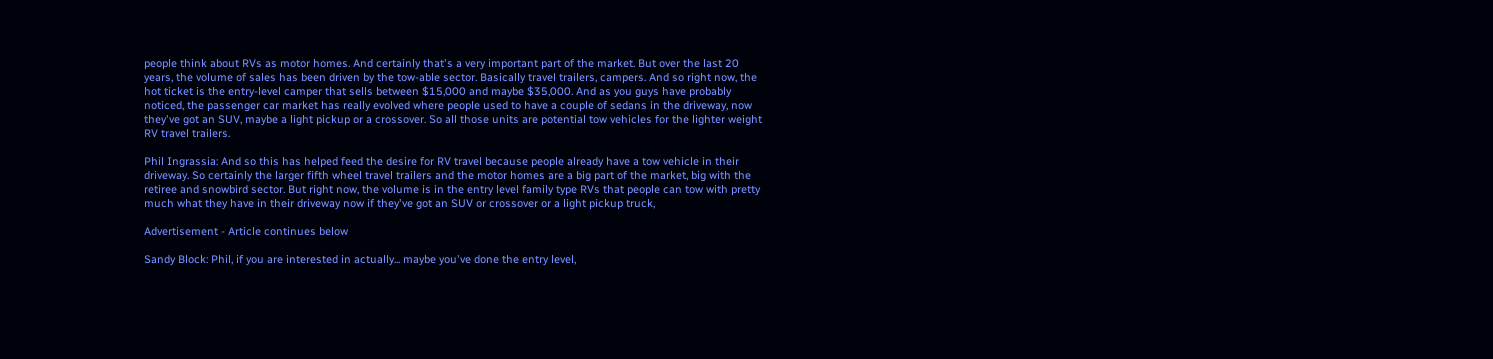people think about RVs as motor homes. And certainly that's a very important part of the market. But over the last 20 years, the volume of sales has been driven by the tow-able sector. Basically travel trailers, campers. And so right now, the hot ticket is the entry-level camper that sells between $15,000 and maybe $35,000. And as you guys have probably noticed, the passenger car market has really evolved where people used to have a couple of sedans in the driveway, now they've got an SUV, maybe a light pickup or a crossover. So all those units are potential tow vehicles for the lighter weight RV travel trailers.

Phil Ingrassia: And so this has helped feed the desire for RV travel because people already have a tow vehicle in their driveway. So certainly the larger fifth wheel travel trailers and the motor homes are a big part of the market, big with the retiree and snowbird sector. But right now, the volume is in the entry level family type RVs that people can tow with pretty much what they have in their driveway now if they've got an SUV or crossover or a light pickup truck,

Advertisement - Article continues below

Sandy Block: Phil, if you are interested in actually... maybe you've done the entry level,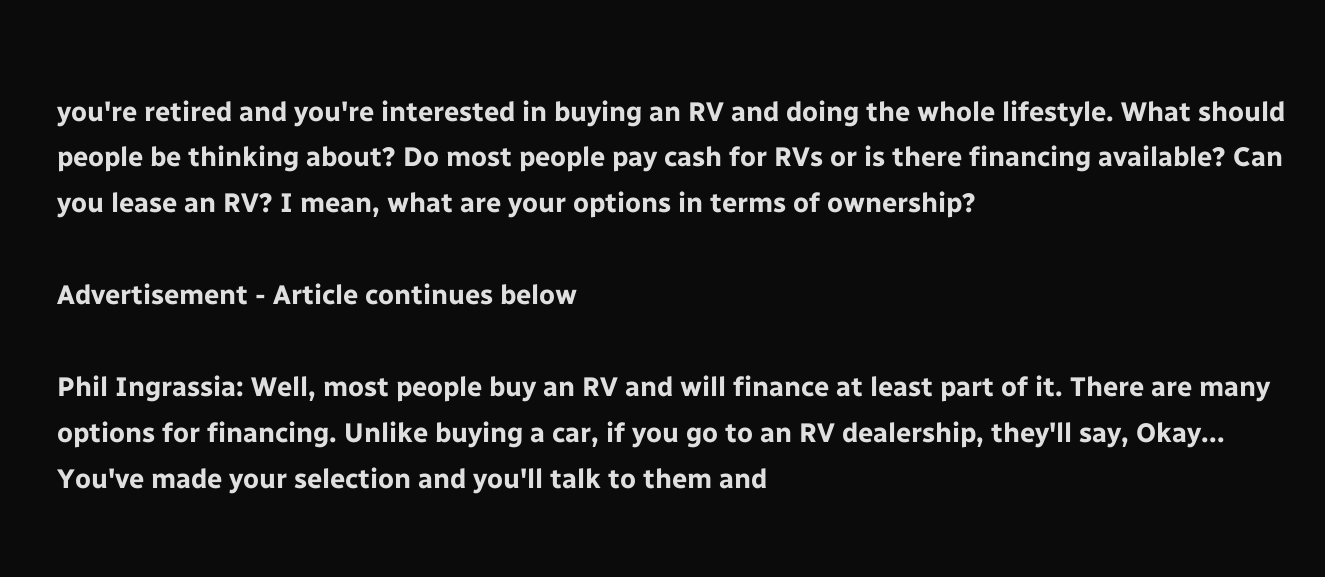you're retired and you're interested in buying an RV and doing the whole lifestyle. What should people be thinking about? Do most people pay cash for RVs or is there financing available? Can you lease an RV? I mean, what are your options in terms of ownership?

Advertisement - Article continues below

Phil Ingrassia: Well, most people buy an RV and will finance at least part of it. There are many options for financing. Unlike buying a car, if you go to an RV dealership, they'll say, Okay... You've made your selection and you'll talk to them and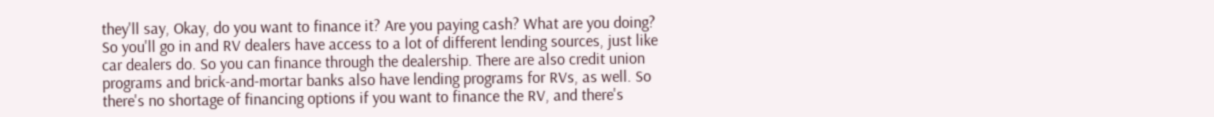they'll say, Okay, do you want to finance it? Are you paying cash? What are you doing? So you'll go in and RV dealers have access to a lot of different lending sources, just like car dealers do. So you can finance through the dealership. There are also credit union programs and brick-and-mortar banks also have lending programs for RVs, as well. So there's no shortage of financing options if you want to finance the RV, and there's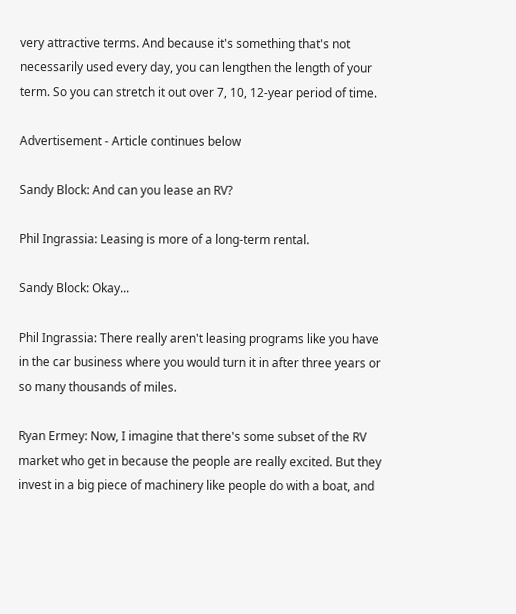very attractive terms. And because it's something that's not necessarily used every day, you can lengthen the length of your term. So you can stretch it out over 7, 10, 12-year period of time.

Advertisement - Article continues below

Sandy Block: And can you lease an RV?

Phil Ingrassia: Leasing is more of a long-term rental.

Sandy Block: Okay...

Phil Ingrassia: There really aren't leasing programs like you have in the car business where you would turn it in after three years or so many thousands of miles.

Ryan Ermey: Now, I imagine that there's some subset of the RV market who get in because the people are really excited. But they invest in a big piece of machinery like people do with a boat, and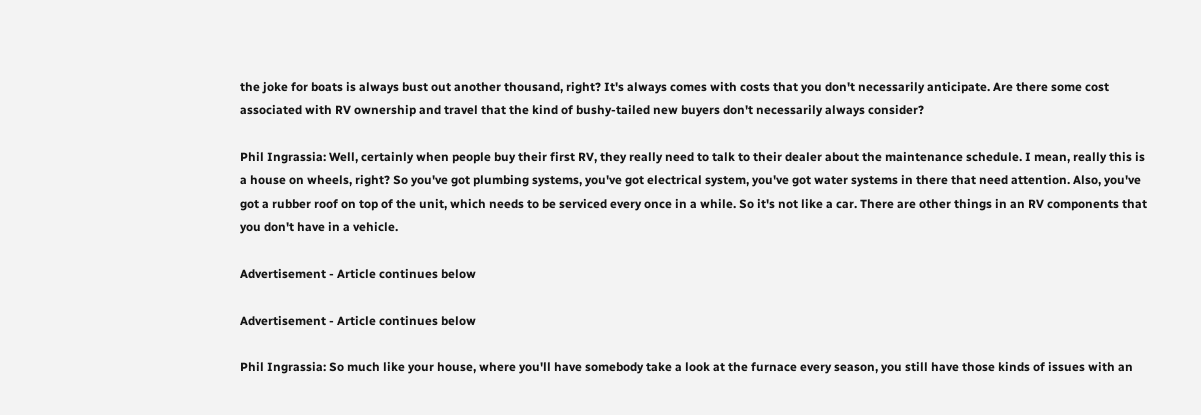the joke for boats is always bust out another thousand, right? It's always comes with costs that you don't necessarily anticipate. Are there some cost associated with RV ownership and travel that the kind of bushy-tailed new buyers don't necessarily always consider?

Phil Ingrassia: Well, certainly when people buy their first RV, they really need to talk to their dealer about the maintenance schedule. I mean, really this is a house on wheels, right? So you've got plumbing systems, you've got electrical system, you've got water systems in there that need attention. Also, you've got a rubber roof on top of the unit, which needs to be serviced every once in a while. So it's not like a car. There are other things in an RV components that you don't have in a vehicle.

Advertisement - Article continues below

Advertisement - Article continues below

Phil Ingrassia: So much like your house, where you'll have somebody take a look at the furnace every season, you still have those kinds of issues with an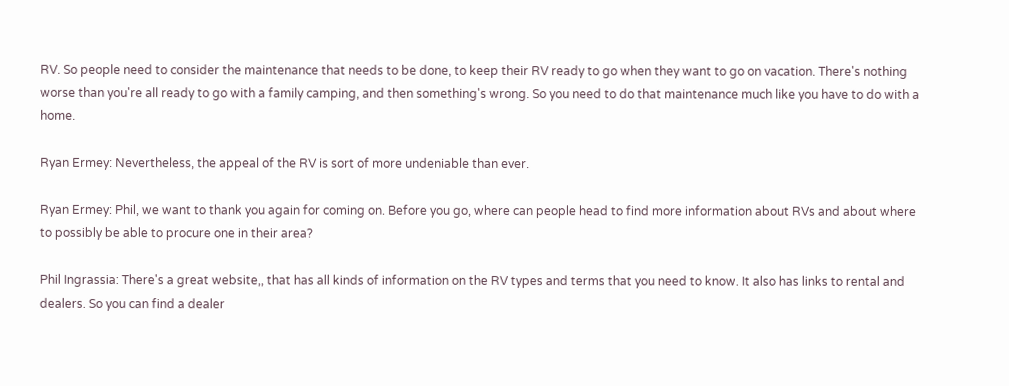RV. So people need to consider the maintenance that needs to be done, to keep their RV ready to go when they want to go on vacation. There's nothing worse than you're all ready to go with a family camping, and then something's wrong. So you need to do that maintenance much like you have to do with a home.

Ryan Ermey: Nevertheless, the appeal of the RV is sort of more undeniable than ever.

Ryan Ermey: Phil, we want to thank you again for coming on. Before you go, where can people head to find more information about RVs and about where to possibly be able to procure one in their area?

Phil Ingrassia: There's a great website,, that has all kinds of information on the RV types and terms that you need to know. It also has links to rental and dealers. So you can find a dealer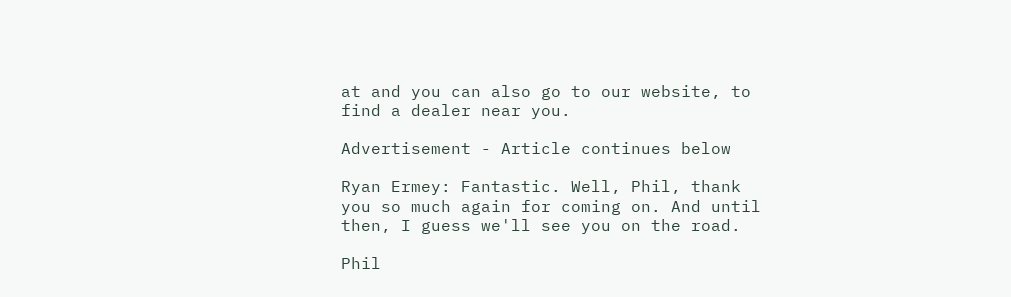at and you can also go to our website, to find a dealer near you.

Advertisement - Article continues below

Ryan Ermey: Fantastic. Well, Phil, thank you so much again for coming on. And until then, I guess we'll see you on the road.

Phil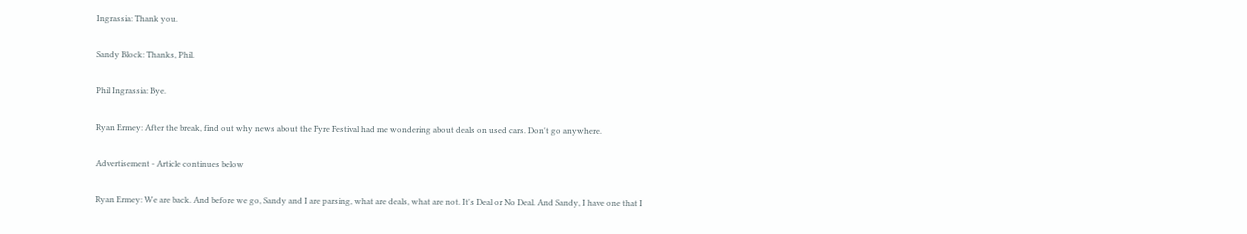Ingrassia: Thank you.

Sandy Block: Thanks, Phil.

Phil Ingrassia: Bye.

Ryan Ermey: After the break, find out why news about the Fyre Festival had me wondering about deals on used cars. Don't go anywhere.

Advertisement - Article continues below

Ryan Ermey: We are back. And before we go, Sandy and I are parsing, what are deals, what are not. It's Deal or No Deal. And Sandy, I have one that I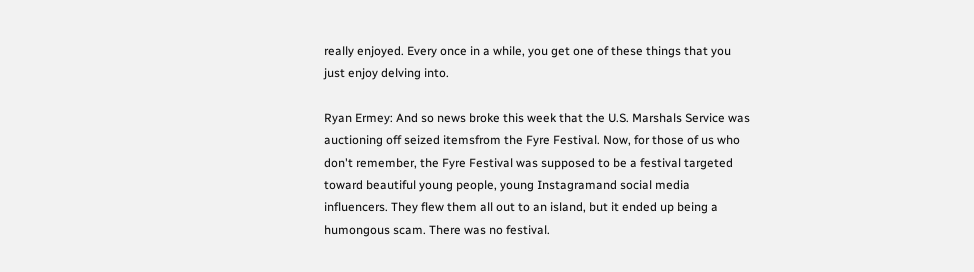really enjoyed. Every once in a while, you get one of these things that you just enjoy delving into.

Ryan Ermey: And so news broke this week that the U.S. Marshals Service was auctioning off seized itemsfrom the Fyre Festival. Now, for those of us who don't remember, the Fyre Festival was supposed to be a festival targeted toward beautiful young people, young Instagramand social media influencers. They flew them all out to an island, but it ended up being a humongous scam. There was no festival.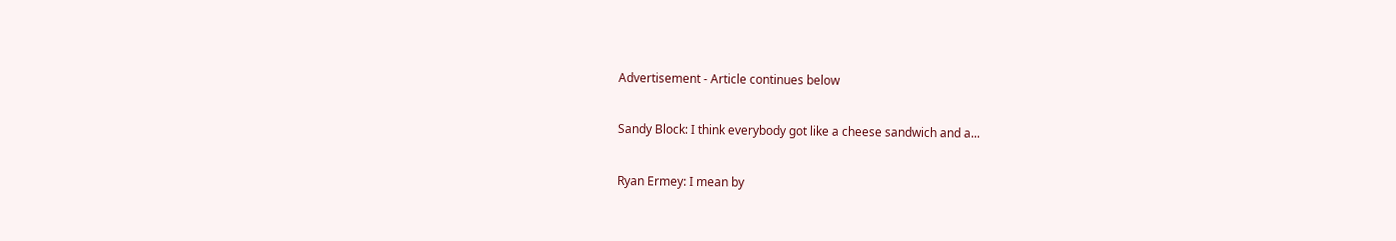Advertisement - Article continues below

Sandy Block: I think everybody got like a cheese sandwich and a...

Ryan Ermey: I mean by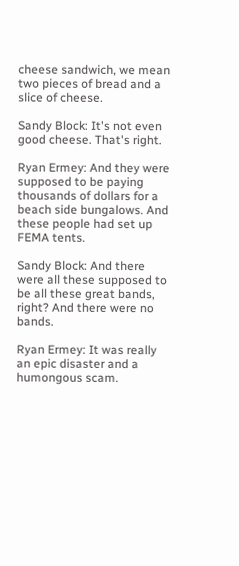cheese sandwich, we mean two pieces of bread and a slice of cheese.

Sandy Block: It's not even good cheese. That's right.

Ryan Ermey: And they were supposed to be paying thousands of dollars for a beach side bungalows. And these people had set up FEMA tents.

Sandy Block: And there were all these supposed to be all these great bands, right? And there were no bands.

Ryan Ermey: It was really an epic disaster and a humongous scam.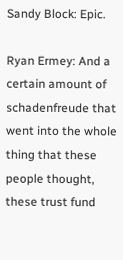Sandy Block: Epic.

Ryan Ermey: And a certain amount of schadenfreude that went into the whole thing that these people thought, these trust fund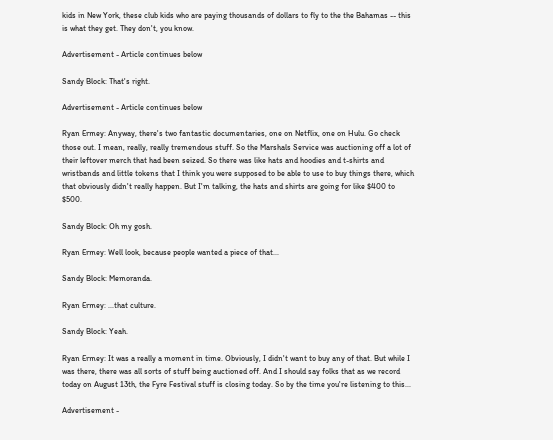kids in New York, these club kids who are paying thousands of dollars to fly to the the Bahamas -- this is what they get. They don't, you know.

Advertisement - Article continues below

Sandy Block: That's right.

Advertisement - Article continues below

Ryan Ermey: Anyway, there's two fantastic documentaries, one on Netflix, one on Hulu. Go check those out. I mean, really, really tremendous stuff. So the Marshals Service was auctioning off a lot of their leftover merch that had been seized. So there was like hats and hoodies and t-shirts and wristbands and little tokens that I think you were supposed to be able to use to buy things there, which that obviously didn't really happen. But I'm talking, the hats and shirts are going for like $400 to $500.

Sandy Block: Oh my gosh.

Ryan Ermey: Well look, because people wanted a piece of that...

Sandy Block: Memoranda.

Ryan Ermey: ...that culture.

Sandy Block: Yeah.

Ryan Ermey: It was a really a moment in time. Obviously, I didn't want to buy any of that. But while I was there, there was all sorts of stuff being auctioned off. And I should say folks that as we record today on August 13th, the Fyre Festival stuff is closing today. So by the time you're listening to this...

Advertisement -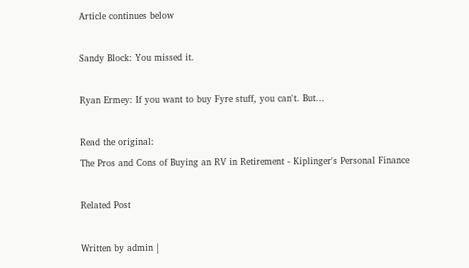Article continues below

Sandy Block: You missed it.

Ryan Ermey: If you want to buy Fyre stuff, you can't. But...

Read the original:
The Pros and Cons of Buying an RV in Retirement - Kiplinger's Personal Finance

Related Post

Written by admin |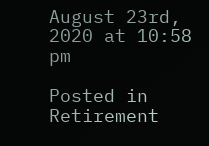August 23rd, 2020 at 10:58 pm

Posted in Retirement